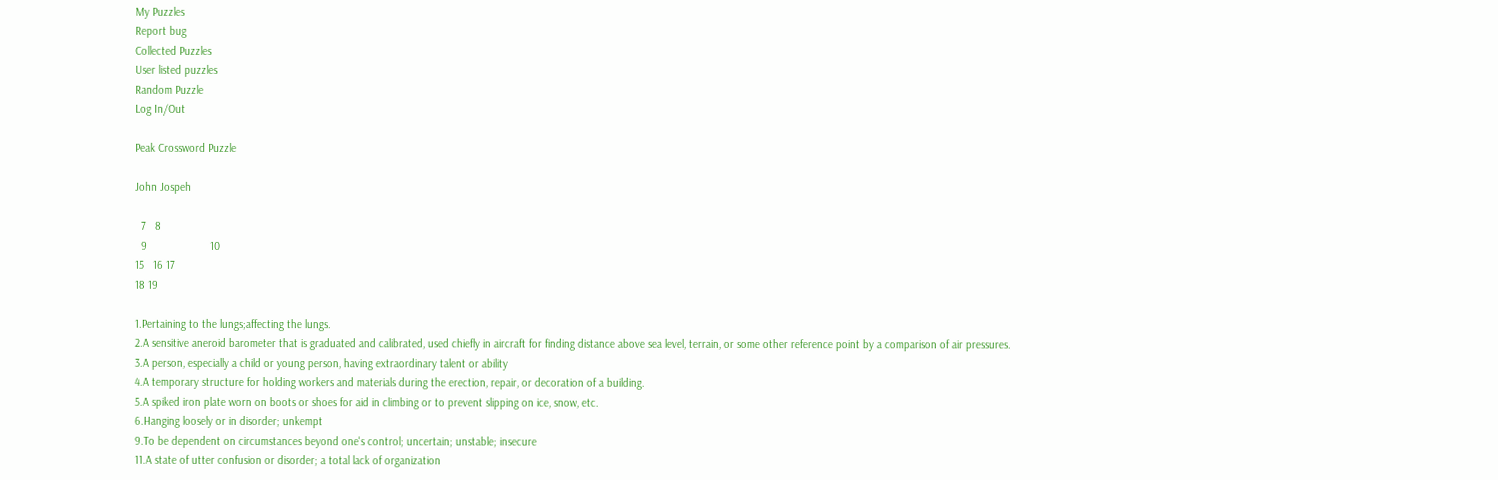My Puzzles
Report bug
Collected Puzzles
User listed puzzles
Random Puzzle
Log In/Out

Peak Crossword Puzzle

John Jospeh

  7   8
  9                     10
15   16 17
18 19

1.Pertaining to the lungs;affecting the lungs.
2.A sensitive aneroid barometer that is graduated and calibrated, used chiefly in aircraft for finding distance above sea level, terrain, or some other reference point by a comparison of air pressures.
3.A person, especially a child or young person, having extraordinary talent or ability
4.A temporary structure for holding workers and materials during the erection, repair, or decoration of a building.
5.A spiked iron plate worn on boots or shoes for aid in climbing or to prevent slipping on ice, snow, etc.
6.Hanging loosely or in disorder; unkempt
9.To be dependent on circumstances beyond one's control; uncertain; unstable; insecure
11.A state of utter confusion or disorder; a total lack of organization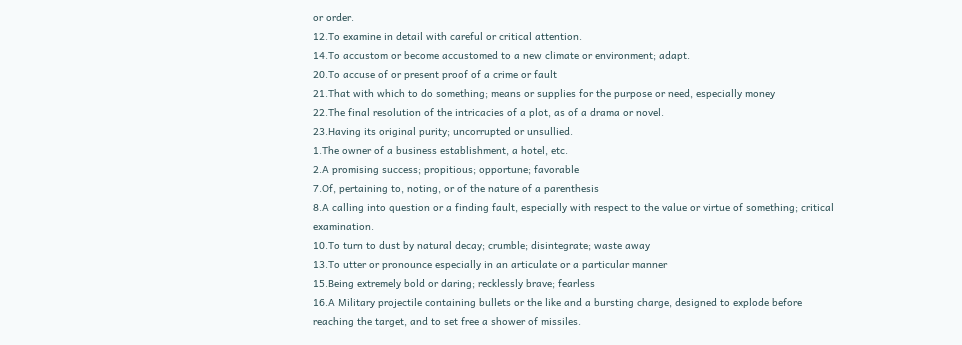or order.
12.To examine in detail with careful or critical attention.
14.To accustom or become accustomed to a new climate or environment; adapt.
20.To accuse of or present proof of a crime or fault
21.That with which to do something; means or supplies for the purpose or need, especially money
22.The final resolution of the intricacies of a plot, as of a drama or novel.
23.Having its original purity; uncorrupted or unsullied.
1.The owner of a business establishment, a hotel, etc.
2.A promising success; propitious; opportune; favorable
7.Of, pertaining to, noting, or of the nature of a parenthesis
8.A calling into question or a finding fault, especially with respect to the value or virtue of something; critical examination.
10.To turn to dust by natural decay; crumble; disintegrate; waste away
13.To utter or pronounce especially in an articulate or a particular manner
15.Being extremely bold or daring; recklessly brave; fearless
16.A Military projectile containing bullets or the like and a bursting charge, designed to explode before reaching the target, and to set free a shower of missiles.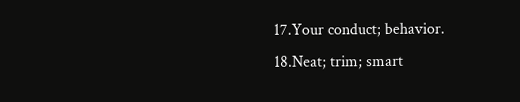17.Your conduct; behavior.
18.Neat; trim; smart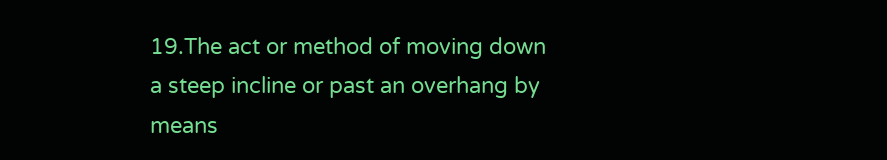19.The act or method of moving down a steep incline or past an overhang by means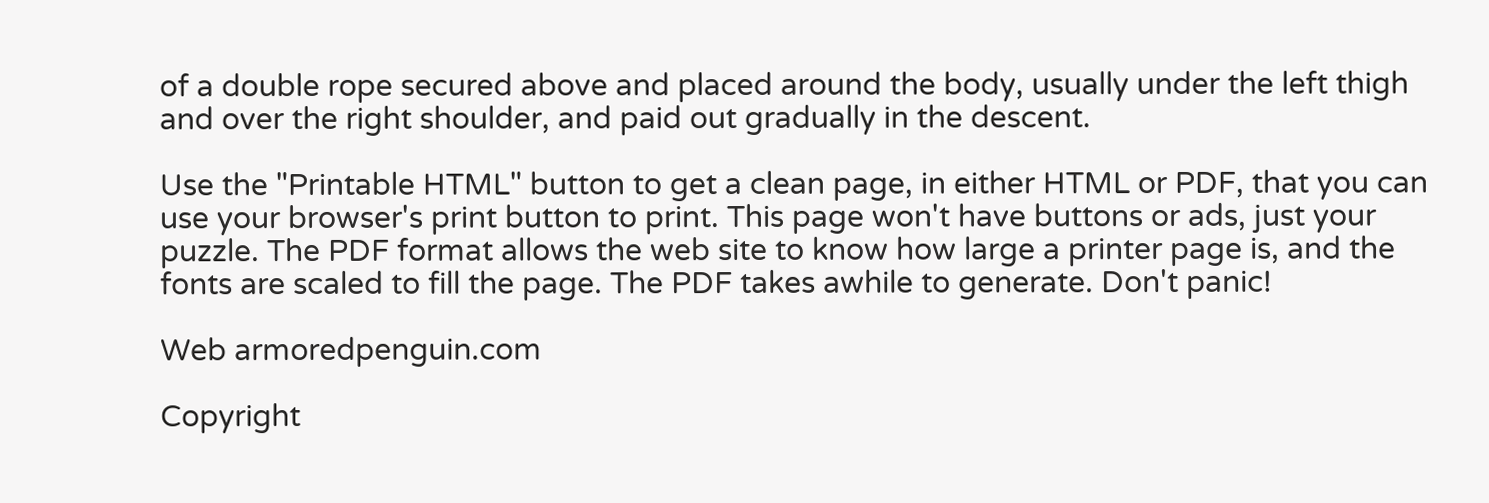of a double rope secured above and placed around the body, usually under the left thigh and over the right shoulder, and paid out gradually in the descent.

Use the "Printable HTML" button to get a clean page, in either HTML or PDF, that you can use your browser's print button to print. This page won't have buttons or ads, just your puzzle. The PDF format allows the web site to know how large a printer page is, and the fonts are scaled to fill the page. The PDF takes awhile to generate. Don't panic!

Web armoredpenguin.com

Copyright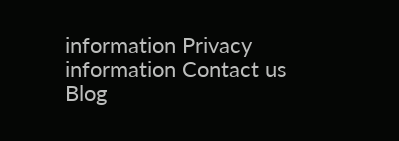information Privacy information Contact us Blog